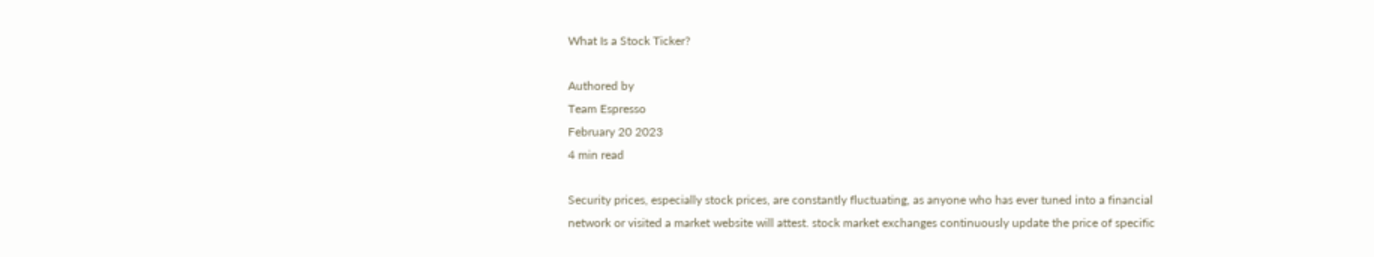What Is a Stock Ticker?

Authored by
Team Espresso
February 20 2023
4 min read

Security prices, especially stock prices, are constantly fluctuating, as anyone who has ever tuned into a financial network or visited a market website will attest. stock market exchanges continuously update the price of specific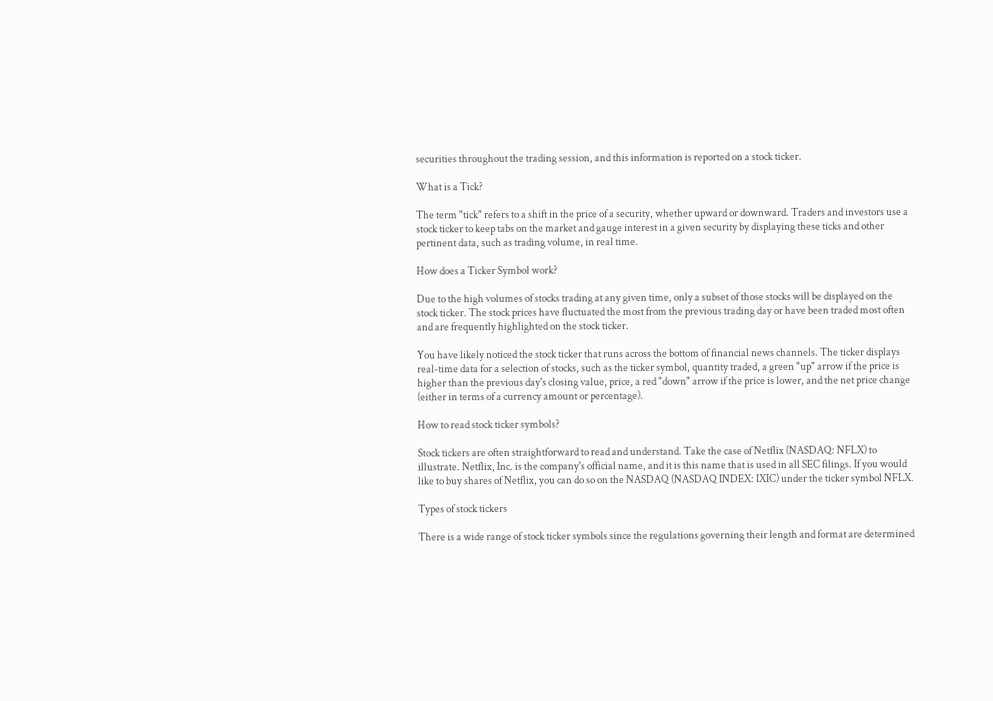securities throughout the trading session, and this information is reported on a stock ticker.

What is a Tick?

The term "tick" refers to a shift in the price of a security, whether upward or downward. Traders and investors use a stock ticker to keep tabs on the market and gauge interest in a given security by displaying these ticks and other pertinent data, such as trading volume, in real time.

How does a Ticker Symbol work?

Due to the high volumes of stocks trading at any given time, only a subset of those stocks will be displayed on the stock ticker. The stock prices have fluctuated the most from the previous trading day or have been traded most often and are frequently highlighted on the stock ticker.

You have likely noticed the stock ticker that runs across the bottom of financial news channels. The ticker displays real-time data for a selection of stocks, such as the ticker symbol, quantity traded, a green "up" arrow if the price is higher than the previous day's closing value, price, a red "down" arrow if the price is lower, and the net price change (either in terms of a currency amount or percentage).

How to read stock ticker symbols?

Stock tickers are often straightforward to read and understand. Take the case of Netflix (NASDAQ: NFLX) to illustrate. Netflix, Inc. is the company's official name, and it is this name that is used in all SEC filings. If you would like to buy shares of Netflix, you can do so on the NASDAQ (NASDAQ INDEX: IXIC) under the ticker symbol NFLX.

Types of stock tickers

There is a wide range of stock ticker symbols since the regulations governing their length and format are determined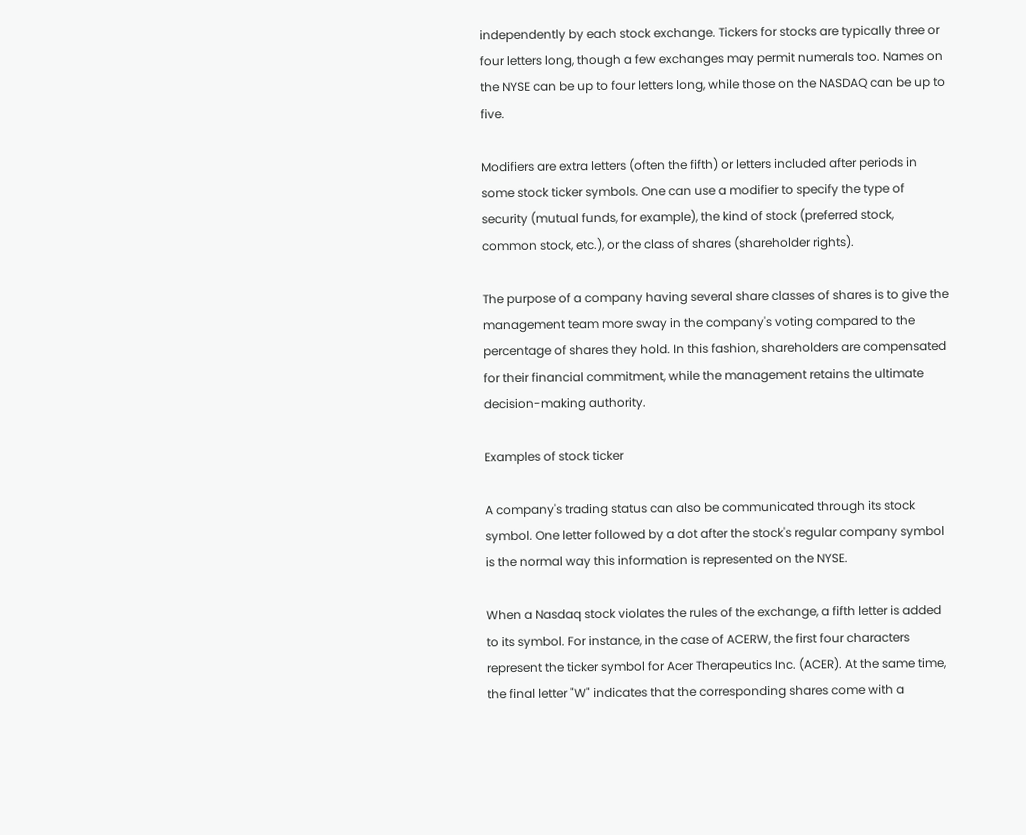independently by each stock exchange. Tickers for stocks are typically three or four letters long, though a few exchanges may permit numerals too. Names on the NYSE can be up to four letters long, while those on the NASDAQ can be up to five.

Modifiers are extra letters (often the fifth) or letters included after periods in some stock ticker symbols. One can use a modifier to specify the type of security (mutual funds, for example), the kind of stock (preferred stock, common stock, etc.), or the class of shares (shareholder rights).

The purpose of a company having several share classes of shares is to give the management team more sway in the company's voting compared to the percentage of shares they hold. In this fashion, shareholders are compensated for their financial commitment, while the management retains the ultimate decision-making authority.

Examples of stock ticker

A company's trading status can also be communicated through its stock symbol. One letter followed by a dot after the stock's regular company symbol is the normal way this information is represented on the NYSE.

When a Nasdaq stock violates the rules of the exchange, a fifth letter is added to its symbol. For instance, in the case of ACERW, the first four characters represent the ticker symbol for Acer Therapeutics Inc. (ACER). At the same time, the final letter "W" indicates that the corresponding shares come with a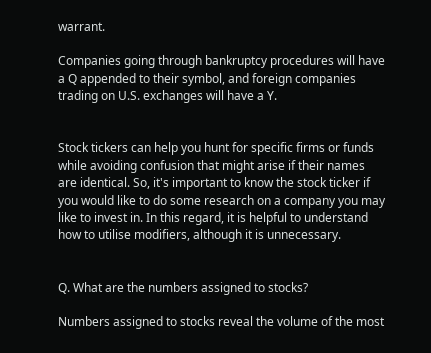warrant.

Companies going through bankruptcy procedures will have a Q appended to their symbol, and foreign companies trading on U.S. exchanges will have a Y.


Stock tickers can help you hunt for specific firms or funds while avoiding confusion that might arise if their names are identical. So, it's important to know the stock ticker if you would like to do some research on a company you may like to invest in. In this regard, it is helpful to understand how to utilise modifiers, although it is unnecessary.


Q. What are the numbers assigned to stocks?

Numbers assigned to stocks reveal the volume of the most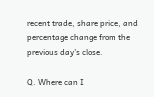recent trade, share price, and percentage change from the previous day's close.

Q. Where can I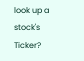look up a stock's Ticker?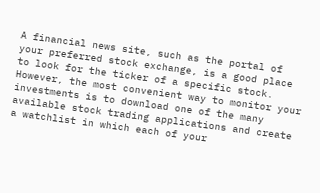A financial news site, such as the portal of your preferred stock exchange, is a good place to look for the ticker of a specific stock. However, the most convenient way to monitor your investments is to download one of the many available stock trading applications and create a watchlist in which each of your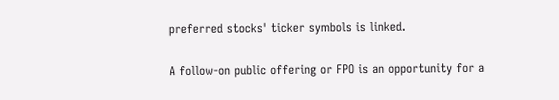preferred stocks' ticker symbols is linked.

A follow-on public offering or FPO is an opportunity for a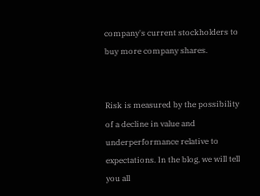company's current stockholders to buy more company shares.


Risk is measured by the possibility of a decline in value and underperformance relative to expectations. In the blog, we will tell you all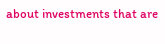about investments that are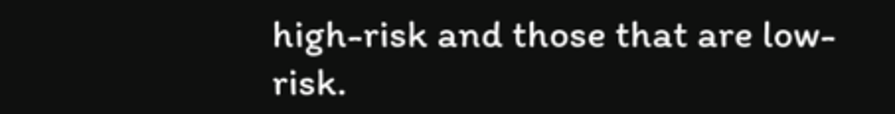high-risk and those that are low-risk.